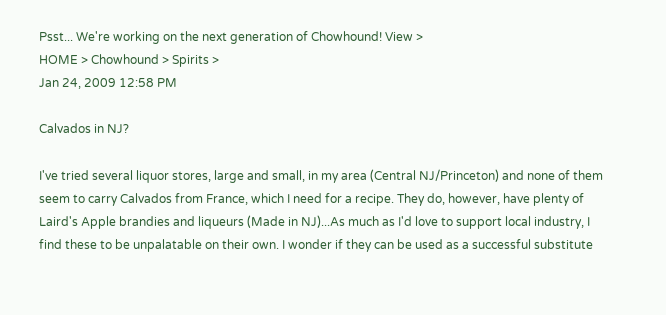Psst... We're working on the next generation of Chowhound! View >
HOME > Chowhound > Spirits >
Jan 24, 2009 12:58 PM

Calvados in NJ?

I've tried several liquor stores, large and small, in my area (Central NJ/Princeton) and none of them seem to carry Calvados from France, which I need for a recipe. They do, however, have plenty of Laird's Apple brandies and liqueurs (Made in NJ)...As much as I'd love to support local industry, I find these to be unpalatable on their own. I wonder if they can be used as a successful substitute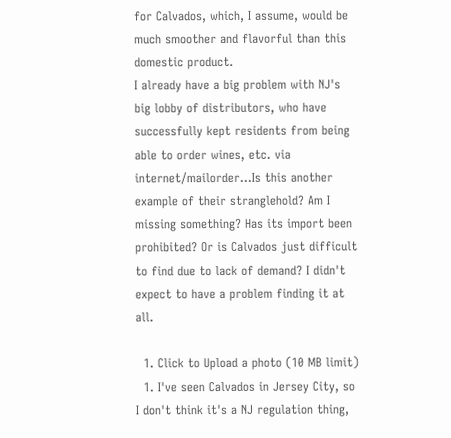for Calvados, which, I assume, would be much smoother and flavorful than this domestic product.
I already have a big problem with NJ's big lobby of distributors, who have successfully kept residents from being able to order wines, etc. via internet/mailorder...Is this another example of their stranglehold? Am I missing something? Has its import been prohibited? Or is Calvados just difficult to find due to lack of demand? I didn't expect to have a problem finding it at all.

  1. Click to Upload a photo (10 MB limit)
  1. I've seen Calvados in Jersey City, so I don't think it's a NJ regulation thing,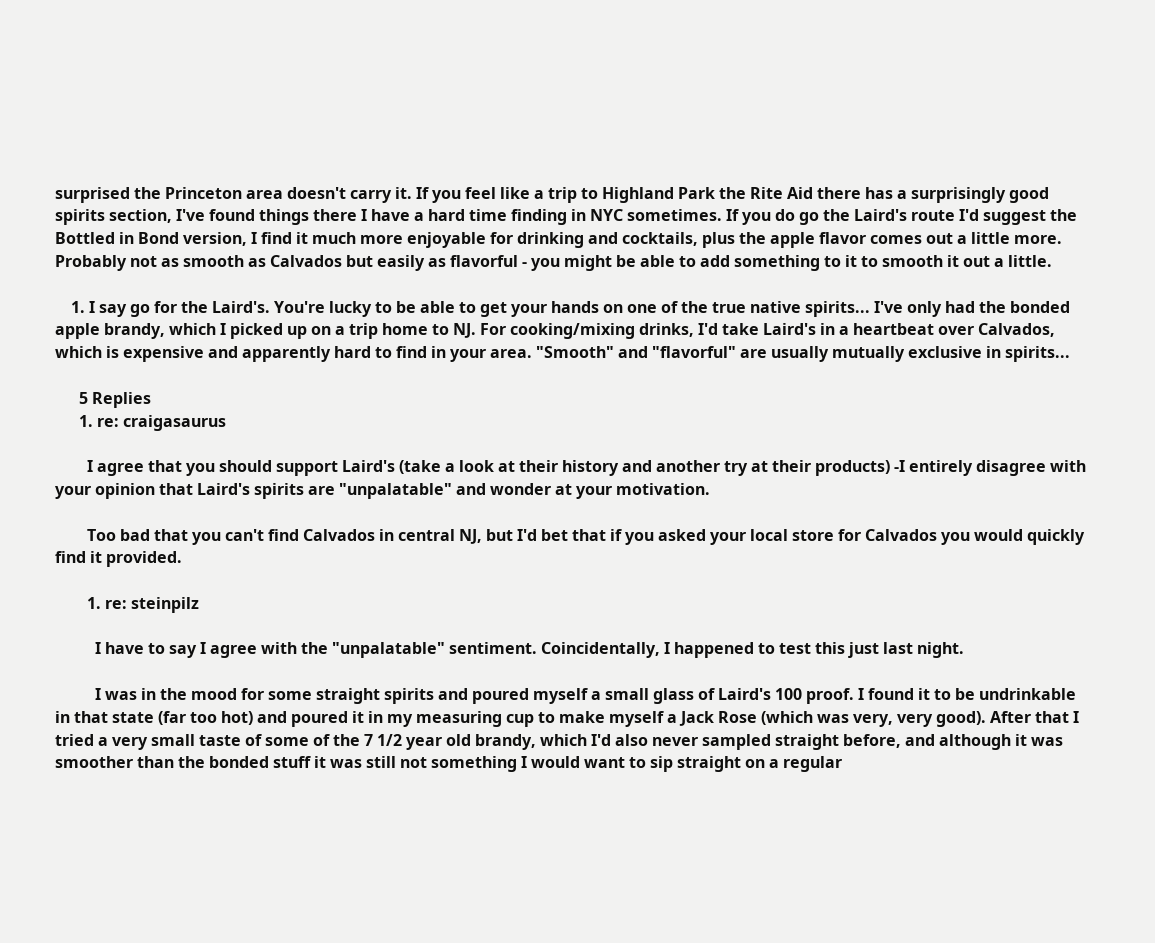surprised the Princeton area doesn't carry it. If you feel like a trip to Highland Park the Rite Aid there has a surprisingly good spirits section, I've found things there I have a hard time finding in NYC sometimes. If you do go the Laird's route I'd suggest the Bottled in Bond version, I find it much more enjoyable for drinking and cocktails, plus the apple flavor comes out a little more. Probably not as smooth as Calvados but easily as flavorful - you might be able to add something to it to smooth it out a little.

    1. I say go for the Laird's. You're lucky to be able to get your hands on one of the true native spirits... I've only had the bonded apple brandy, which I picked up on a trip home to NJ. For cooking/mixing drinks, I'd take Laird's in a heartbeat over Calvados, which is expensive and apparently hard to find in your area. "Smooth" and "flavorful" are usually mutually exclusive in spirits...

      5 Replies
      1. re: craigasaurus

        I agree that you should support Laird's (take a look at their history and another try at their products) -I entirely disagree with your opinion that Laird's spirits are "unpalatable" and wonder at your motivation.

        Too bad that you can't find Calvados in central NJ, but I'd bet that if you asked your local store for Calvados you would quickly find it provided.

        1. re: steinpilz

          I have to say I agree with the "unpalatable" sentiment. Coincidentally, I happened to test this just last night.

          I was in the mood for some straight spirits and poured myself a small glass of Laird's 100 proof. I found it to be undrinkable in that state (far too hot) and poured it in my measuring cup to make myself a Jack Rose (which was very, very good). After that I tried a very small taste of some of the 7 1/2 year old brandy, which I'd also never sampled straight before, and although it was smoother than the bonded stuff it was still not something I would want to sip straight on a regular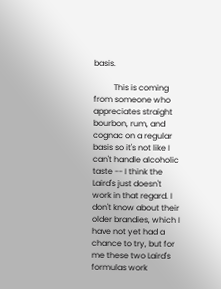basis.

          This is coming from someone who appreciates straight bourbon, rum, and cognac on a regular basis so it's not like I can't handle alcoholic taste -- I think the Laird's just doesn't work in that regard. I don't know about their older brandies, which I have not yet had a chance to try, but for me these two Laird's formulas work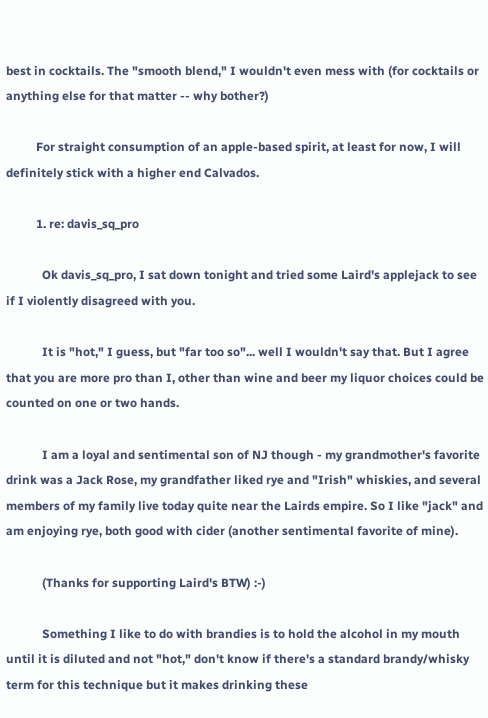best in cocktails. The "smooth blend," I wouldn't even mess with (for cocktails or anything else for that matter -- why bother?)

          For straight consumption of an apple-based spirit, at least for now, I will definitely stick with a higher end Calvados.

          1. re: davis_sq_pro

            Ok davis_sq_pro, I sat down tonight and tried some Laird's applejack to see if I violently disagreed with you.

            It is "hot," I guess, but "far too so"... well I wouldn't say that. But I agree that you are more pro than I, other than wine and beer my liquor choices could be counted on one or two hands.

            I am a loyal and sentimental son of NJ though - my grandmother's favorite drink was a Jack Rose, my grandfather liked rye and "Irish" whiskies, and several members of my family live today quite near the Lairds empire. So I like "jack" and am enjoying rye, both good with cider (another sentimental favorite of mine).

            (Thanks for supporting Laird's BTW) :-)

            Something I like to do with brandies is to hold the alcohol in my mouth until it is diluted and not "hot," don't know if there's a standard brandy/whisky term for this technique but it makes drinking these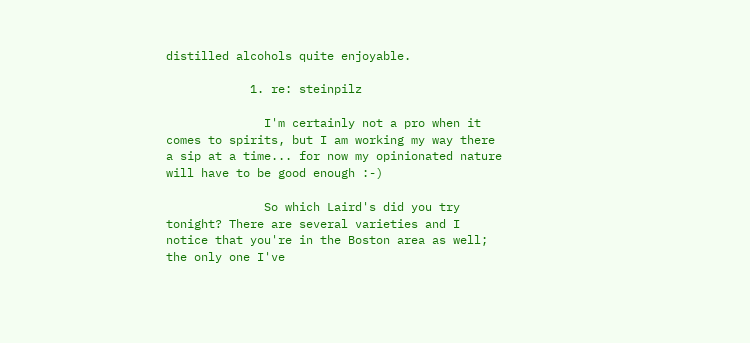distilled alcohols quite enjoyable.

            1. re: steinpilz

              I'm certainly not a pro when it comes to spirits, but I am working my way there a sip at a time... for now my opinionated nature will have to be good enough :-)

              So which Laird's did you try tonight? There are several varieties and I notice that you're in the Boston area as well; the only one I've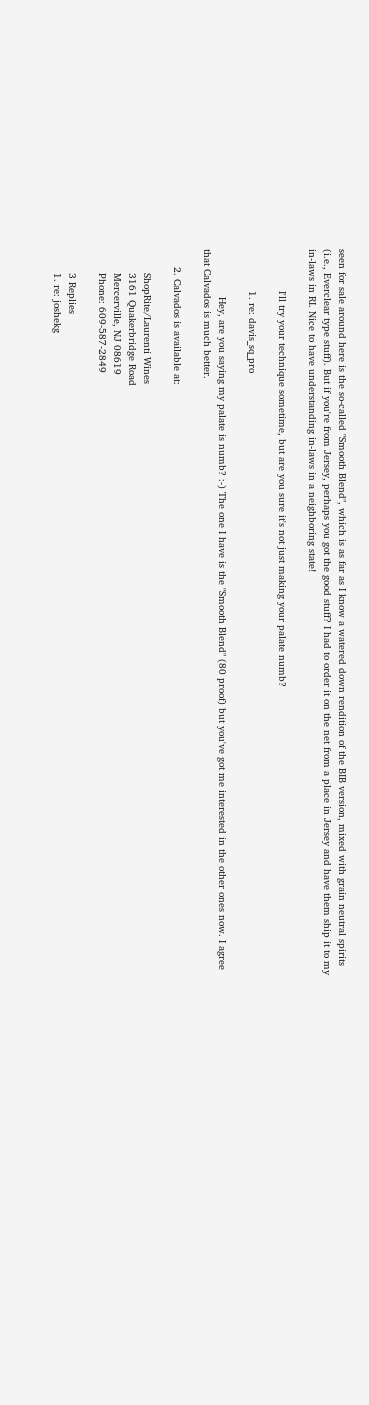seen for sale around here is the so-called "Smooth Blend", which is as far as I know a watered down rendition of the BIB version, mixed with grain neutral spirits (i.e., Everclear type stuff). But if you're from Jersey, perhaps you got the good stuff? I had to order it on the net from a place in Jersey and have them ship it to my in-laws in RI. Nice to have understanding in-laws in a neighboring state!

              I'll try your technique sometime, but are you sure it's not just making your palate numb?

              1. re: davis_sq_pro

                Hey, are you saying my palate is numb? :-) The one I have is the "Smooth Blend" (80 proof) but you've got me interested in the other ones now. I agree that Calvados is much better.

      2. Calvados is available at:

        ShopRite/Laurenti Wines
        3161 Quakerbridge Road
        Mercerville, NJ 08619
        Phone: 609-587-2849

        3 Replies
        1. re: joshekg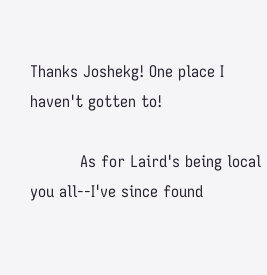Thanks Joshekg! One place I haven't gotten to!

          As for Laird's being local you all--I've since found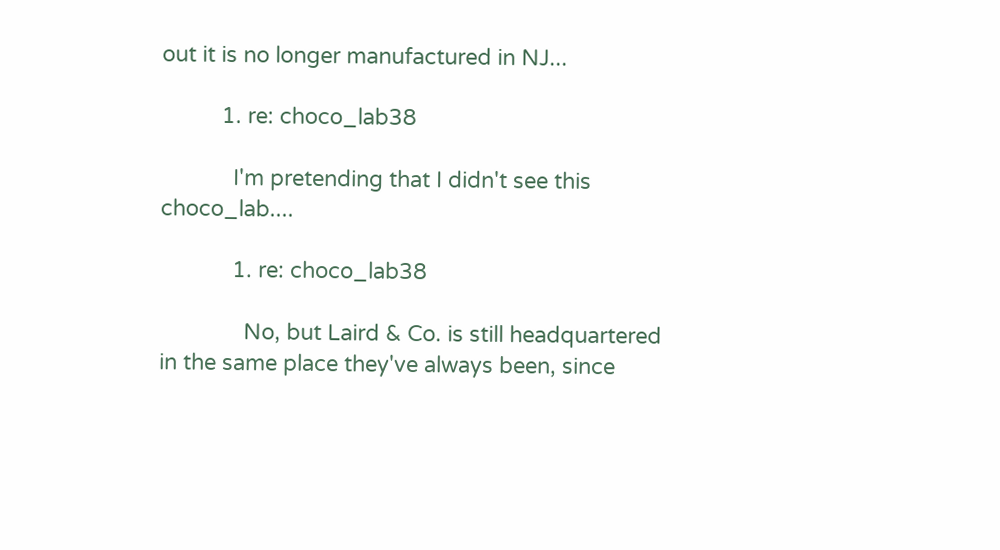out it is no longer manufactured in NJ...

          1. re: choco_lab38

            I'm pretending that I didn't see this choco_lab....

            1. re: choco_lab38

              No, but Laird & Co. is still headquartered in the same place they've always been, since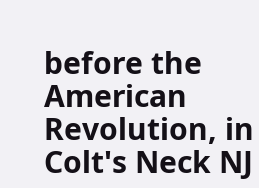before the American Revolution, in Colt's Neck NJ